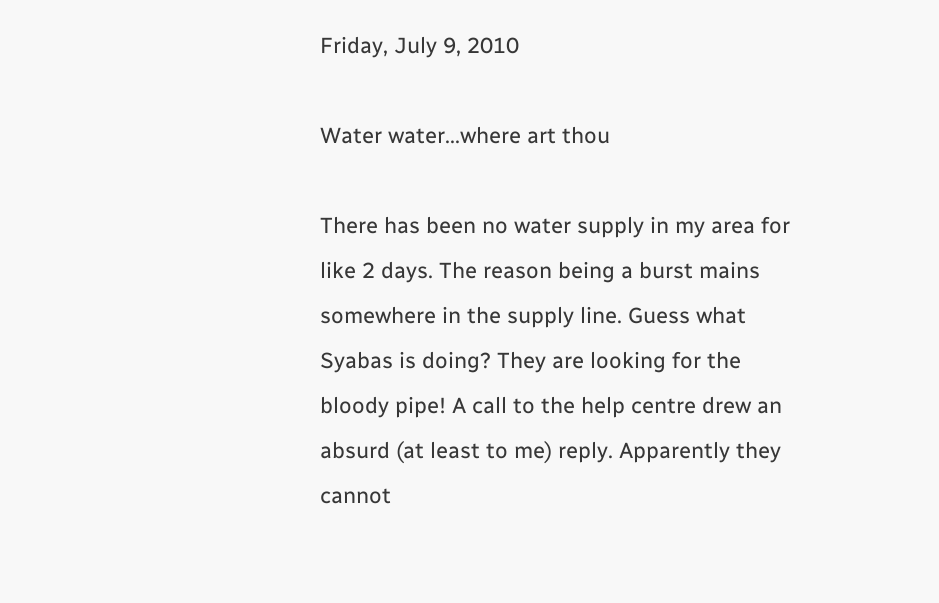Friday, July 9, 2010

Water water...where art thou

There has been no water supply in my area for like 2 days. The reason being a burst mains somewhere in the supply line. Guess what Syabas is doing? They are looking for the bloody pipe! A call to the help centre drew an absurd (at least to me) reply. Apparently they cannot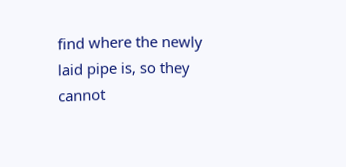find where the newly laid pipe is, so they cannot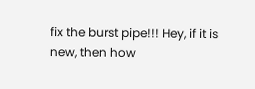fix the burst pipe!!! Hey, if it is new, then how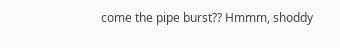come the pipe burst?? Hmmm, shoddy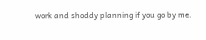work and shoddy planning if you go by me.